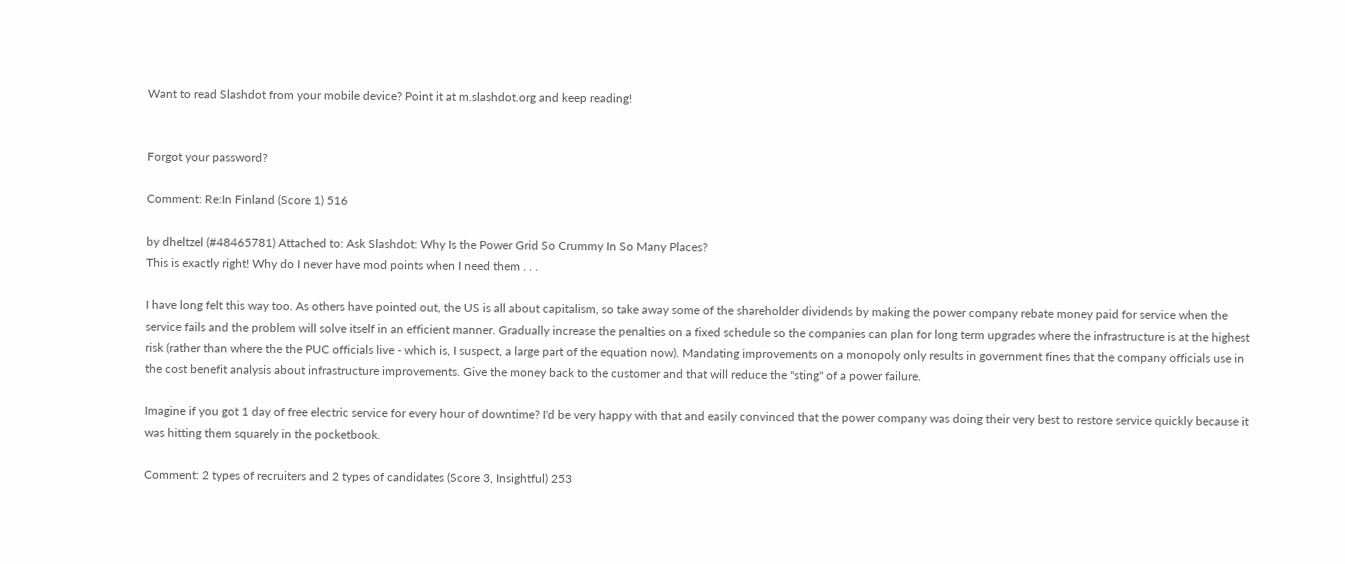Want to read Slashdot from your mobile device? Point it at m.slashdot.org and keep reading!


Forgot your password?

Comment: Re:In Finland (Score 1) 516

by dheltzel (#48465781) Attached to: Ask Slashdot: Why Is the Power Grid So Crummy In So Many Places?
This is exactly right! Why do I never have mod points when I need them . . .

I have long felt this way too. As others have pointed out, the US is all about capitalism, so take away some of the shareholder dividends by making the power company rebate money paid for service when the service fails and the problem will solve itself in an efficient manner. Gradually increase the penalties on a fixed schedule so the companies can plan for long term upgrades where the infrastructure is at the highest risk (rather than where the the PUC officials live - which is, I suspect, a large part of the equation now). Mandating improvements on a monopoly only results in government fines that the company officials use in the cost benefit analysis about infrastructure improvements. Give the money back to the customer and that will reduce the "sting" of a power failure.

Imagine if you got 1 day of free electric service for every hour of downtime? I'd be very happy with that and easily convinced that the power company was doing their very best to restore service quickly because it was hitting them squarely in the pocketbook.

Comment: 2 types of recruiters and 2 types of candidates (Score 3, Insightful) 253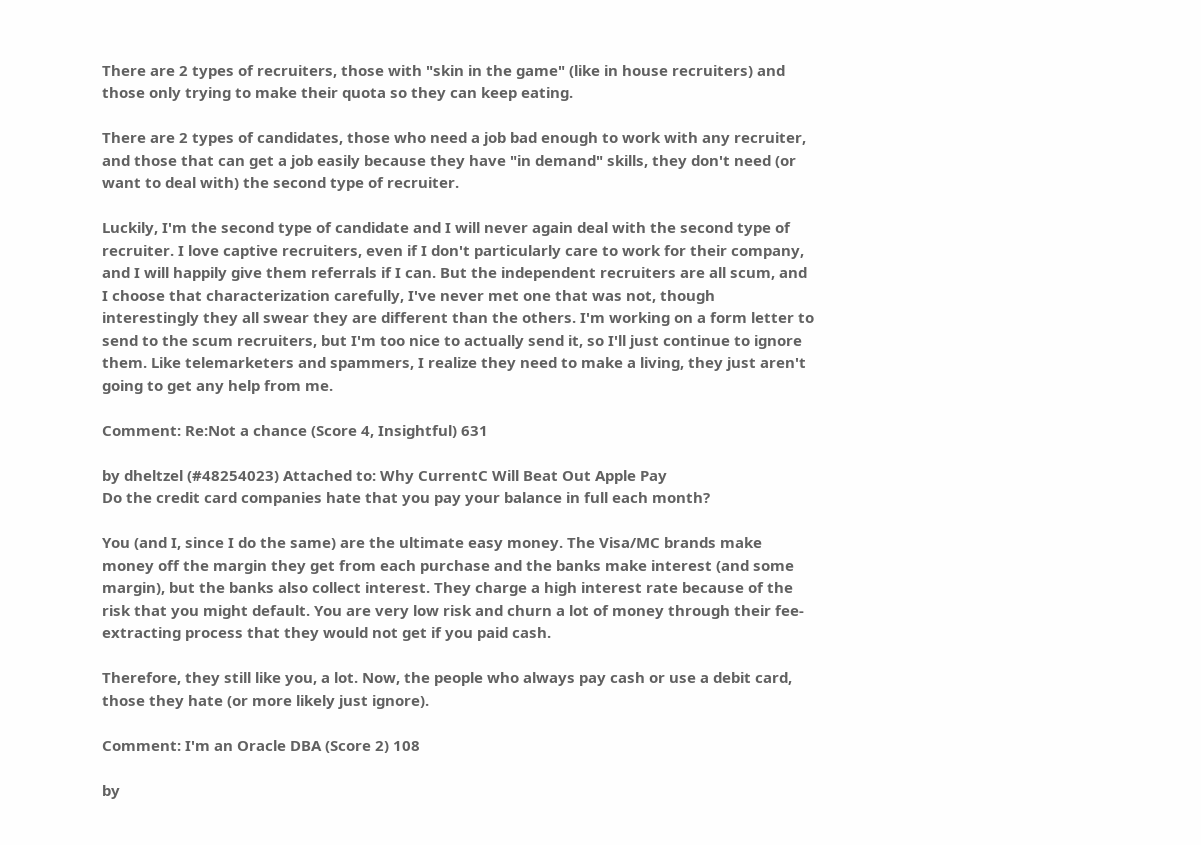There are 2 types of recruiters, those with "skin in the game" (like in house recruiters) and those only trying to make their quota so they can keep eating.

There are 2 types of candidates, those who need a job bad enough to work with any recruiter, and those that can get a job easily because they have "in demand" skills, they don't need (or want to deal with) the second type of recruiter.

Luckily, I'm the second type of candidate and I will never again deal with the second type of recruiter. I love captive recruiters, even if I don't particularly care to work for their company, and I will happily give them referrals if I can. But the independent recruiters are all scum, and I choose that characterization carefully, I've never met one that was not, though interestingly they all swear they are different than the others. I'm working on a form letter to send to the scum recruiters, but I'm too nice to actually send it, so I'll just continue to ignore them. Like telemarketers and spammers, I realize they need to make a living, they just aren't going to get any help from me.

Comment: Re:Not a chance (Score 4, Insightful) 631

by dheltzel (#48254023) Attached to: Why CurrentC Will Beat Out Apple Pay
Do the credit card companies hate that you pay your balance in full each month?

You (and I, since I do the same) are the ultimate easy money. The Visa/MC brands make money off the margin they get from each purchase and the banks make interest (and some margin), but the banks also collect interest. They charge a high interest rate because of the risk that you might default. You are very low risk and churn a lot of money through their fee-extracting process that they would not get if you paid cash.

Therefore, they still like you, a lot. Now, the people who always pay cash or use a debit card, those they hate (or more likely just ignore).

Comment: I'm an Oracle DBA (Score 2) 108

by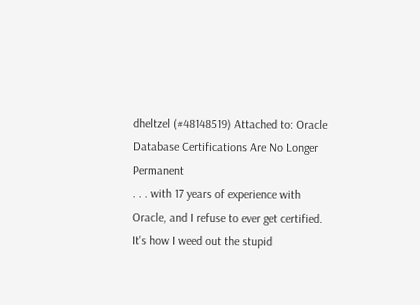dheltzel (#48148519) Attached to: Oracle Database Certifications Are No Longer Permanent
. . . with 17 years of experience with Oracle, and I refuse to ever get certified. It's how I weed out the stupid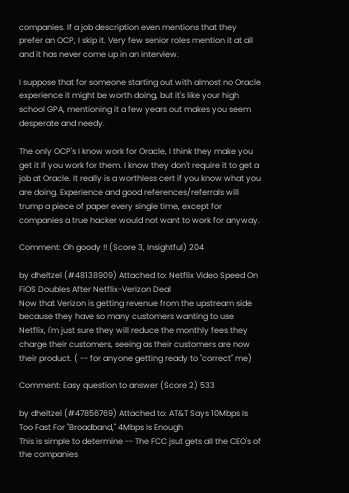companies. If a job description even mentions that they prefer an OCP, I skip it. Very few senior roles mention it at all and it has never come up in an interview.

I suppose that for someone starting out with almost no Oracle experience it might be worth doing, but it's like your high school GPA, mentioning it a few years out makes you seem desperate and needy.

The only OCP's I know work for Oracle, I think they make you get it if you work for them. I know they don't require it to get a job at Oracle. It really is a worthless cert if you know what you are doing. Experience and good references/referrals will trump a piece of paper every single time, except for companies a true hacker would not want to work for anyway.

Comment: Oh goody !! (Score 3, Insightful) 204

by dheltzel (#48138909) Attached to: Netflix Video Speed On FiOS Doubles After Netflix-Verizon Deal
Now that Verizon is getting revenue from the upstream side because they have so many customers wanting to use Netflix, I'm just sure they will reduce the monthly fees they charge their customers, seeing as their customers are now their product. ( -- for anyone getting ready to "correct" me)

Comment: Easy question to answer (Score 2) 533

by dheltzel (#47856769) Attached to: AT&T Says 10Mbps Is Too Fast For "Broadband," 4Mbps Is Enough
This is simple to determine -- The FCC jsut gets all the CEO's of the companies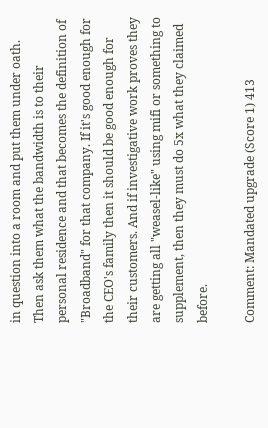in question into a room and put them under oath. Then ask them what the bandwidth is to their personal residence and that becomes the definition of "Broadband" for that company. If it's good enough for the CEO's family then it should be good enough for their customers. And if investigative work proves they are getting all "weasel-like" using mifi or something to supplement, then they must do 5x what they claimed before.

Comment: Mandated upgrade (Score 1) 413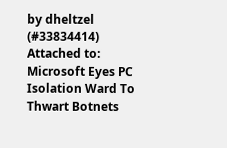by dheltzel (#33834414) Attached to: Microsoft Eyes PC Isolation Ward To Thwart Botnets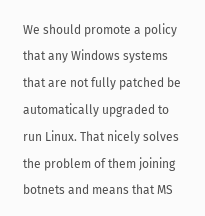We should promote a policy that any Windows systems that are not fully patched be automatically upgraded to run Linux. That nicely solves the problem of them joining botnets and means that MS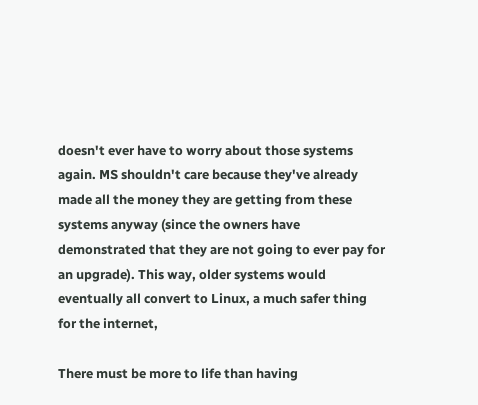doesn't ever have to worry about those systems again. MS shouldn't care because they've already made all the money they are getting from these systems anyway (since the owners have demonstrated that they are not going to ever pay for an upgrade). This way, older systems would eventually all convert to Linux, a much safer thing for the internet,

There must be more to life than having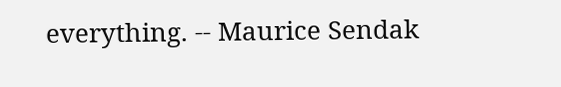everything. -- Maurice Sendak